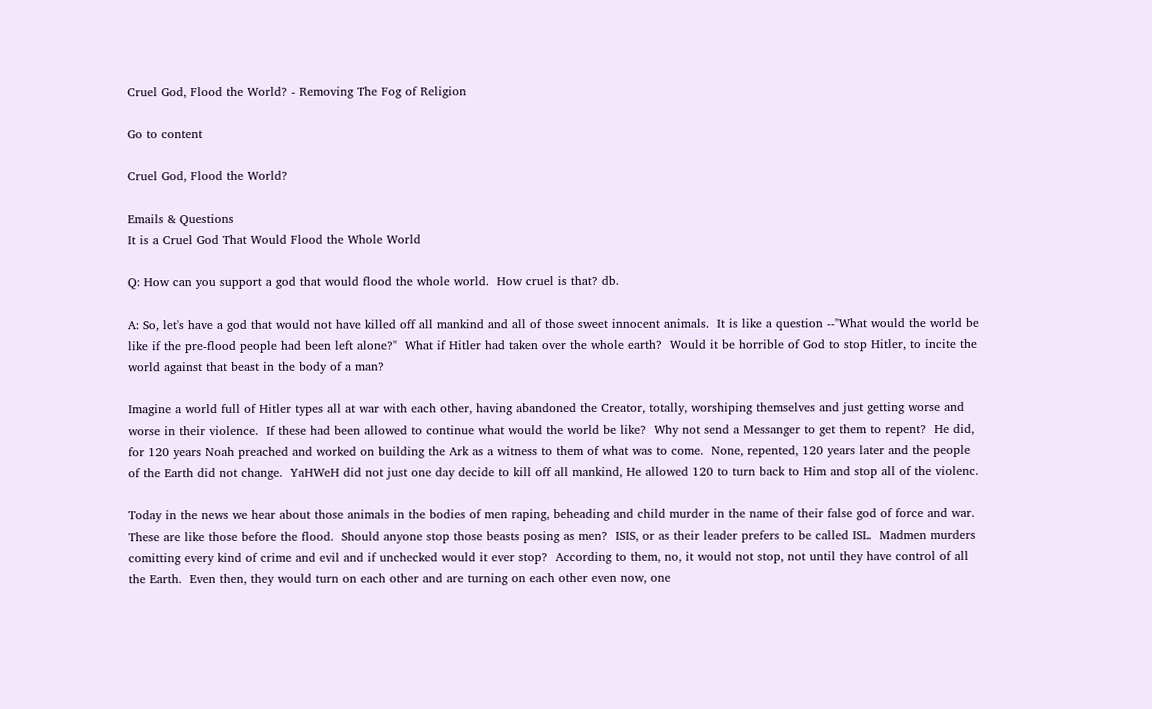Cruel God, Flood the World? - Removing The Fog of Religion

Go to content

Cruel God, Flood the World?

Emails & Questions
It is a Cruel God That Would Flood the Whole World

Q: How can you support a god that would flood the whole world.  How cruel is that? db.

A: So, let's have a god that would not have killed off all mankind and all of those sweet innocent animals.  It is like a question --"What would the world be like if the pre-flood people had been left alone?"  What if Hitler had taken over the whole earth?  Would it be horrible of God to stop Hitler, to incite the world against that beast in the body of a man?

Imagine a world full of Hitler types all at war with each other, having abandoned the Creator, totally, worshiping themselves and just getting worse and worse in their violence.  If these had been allowed to continue what would the world be like?  Why not send a Messanger to get them to repent?  He did, for 120 years Noah preached and worked on building the Ark as a witness to them of what was to come.  None, repented, 120 years later and the people of the Earth did not change.  YaHWeH did not just one day decide to kill off all mankind, He allowed 120 to turn back to Him and stop all of the violenc.

Today in the news we hear about those animals in the bodies of men raping, beheading and child murder in the name of their false god of force and war.  These are like those before the flood.  Should anyone stop those beasts posing as men?  ISIS, or as their leader prefers to be called ISL.  Madmen murders comitting every kind of crime and evil and if unchecked would it ever stop?  According to them, no, it would not stop, not until they have control of all the Earth.  Even then, they would turn on each other and are turning on each other even now, one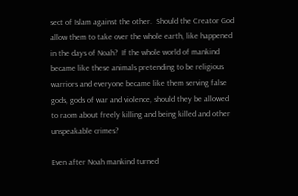sect of Islam against the other.  Should the Creator God allow them to take over the whole earth, like happened in the days of Noah?  If the whole world of mankind became like these animals pretending to be religious warriors and everyone became like them serving false gods, gods of war and violence, should they be allowed to raom about freely killing and being killed and other unspeakable crimes?

Even after Noah mankind turned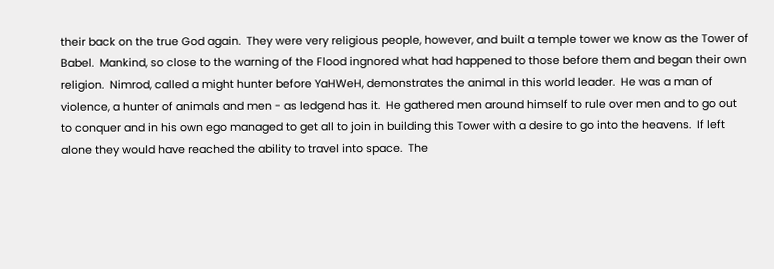their back on the true God again.  They were very religious people, however, and built a temple tower we know as the Tower of Babel.  Mankind, so close to the warning of the Flood ingnored what had happened to those before them and began their own religion.  Nimrod, called a might hunter before YaHWeH, demonstrates the animal in this world leader.  He was a man of violence, a hunter of animals and men - as ledgend has it.  He gathered men around himself to rule over men and to go out to conquer and in his own ego managed to get all to join in building this Tower with a desire to go into the heavens.  If left alone they would have reached the ability to travel into space.  The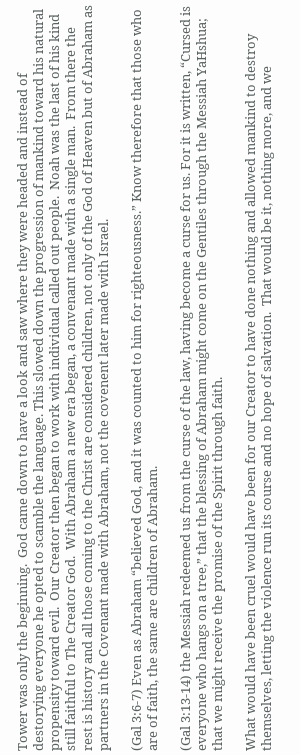Tower was only the beginning.  God came down to have a look and saw where they were headed and instead of destorying everyone he opted to scamble the language. This slowed down the progression of mankind toward his natural propensity toward evil.  Our Creator then began to work with individual called out people.  Noah was the last of his kind still faithful to The Creator God.  With Abraham a new era began, a convenant made with a single man.  From there the rest is history and all those coming to the Christ are considered children, not only of the God of Heaven but of Abraham as partners in the Covenant made with Abraham, not the covenent later made with Israel.

(Gal 3:6-7) Even as Abraham “believed God, and it was counted to him for righteousness.” Know therefore that those who are of faith, the same are children of Abraham.

(Gal 3:13-14) the Messiah redeemed us from the curse of the law, having become a curse for us. For it is written, “Cursed is everyone who hangs on a tree,” that the blessing of Abraham might come on the Gentiles through the Messiah YaHshua; that we might receive the promise of the Spirit through faith.

What would have been cruel would have been for our Creator to have done nothing and allowed mankind to destroy themselves, letting the violence run its course and no hope of salvation.  That would be it, nothing more, and we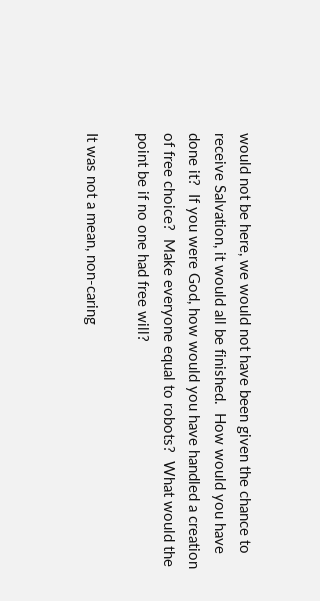would not be here, we would not have been given the chance to receive Salvation, it would all be finished.  How would you have done it?  If you were God, how would you have handled a creation of free choice?  Make everyone equal to robots?  What would the point be if no one had free will?

It was not a mean, non-caring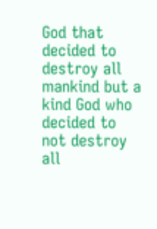God that decided to destroy all mankind but a kind God who decided to not destroy all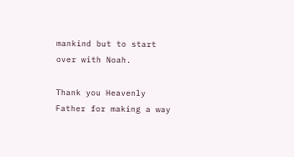mankind but to start over with Noah.

Thank you Heavenly Father for making a way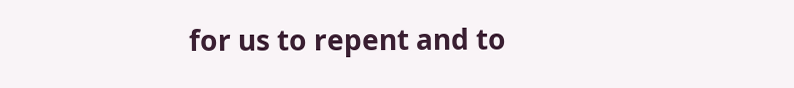for us to repent and to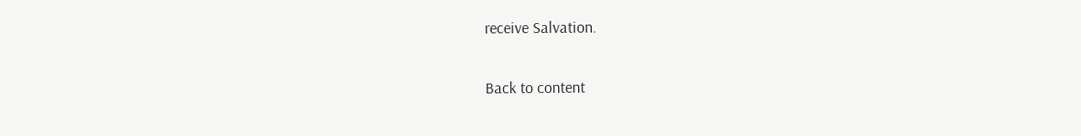receive Salvation.

Back to content